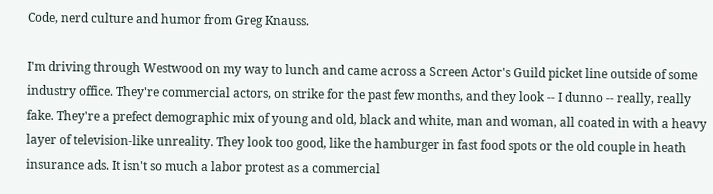Code, nerd culture and humor from Greg Knauss.

I'm driving through Westwood on my way to lunch and came across a Screen Actor's Guild picket line outside of some industry office. They're commercial actors, on strike for the past few months, and they look -- I dunno -- really, really fake. They're a prefect demographic mix of young and old, black and white, man and woman, all coated in with a heavy layer of television-like unreality. They look too good, like the hamburger in fast food spots or the old couple in heath insurance ads. It isn't so much a labor protest as a commercial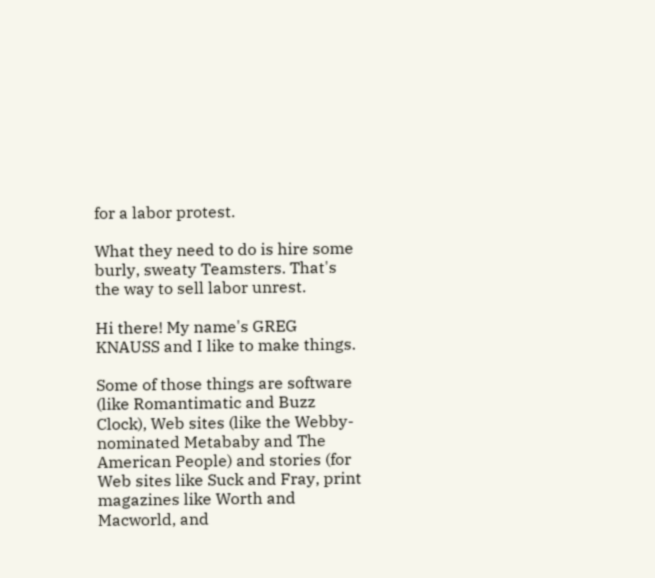for a labor protest.

What they need to do is hire some burly, sweaty Teamsters. That's the way to sell labor unrest.

Hi there! My name's GREG KNAUSS and I like to make things.

Some of those things are software (like Romantimatic and Buzz Clock), Web sites (like the Webby-nominated Metababy and The American People) and stories (for Web sites like Suck and Fray, print magazines like Worth and Macworld, and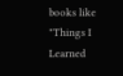books like "Things I Learned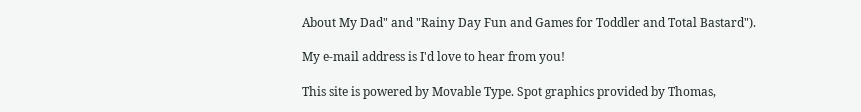About My Dad" and "Rainy Day Fun and Games for Toddler and Total Bastard").

My e-mail address is I'd love to hear from you!

This site is powered by Movable Type. Spot graphics provided by Thomas,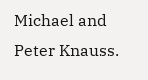Michael and Peter Knauss.